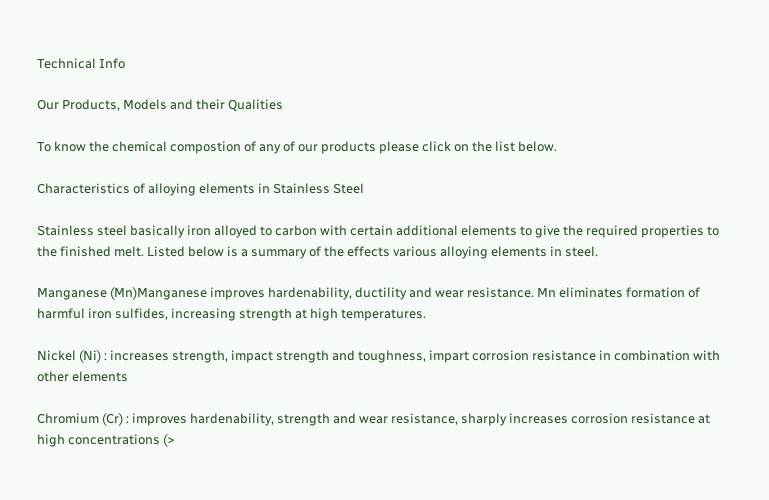Technical Info

Our Products, Models and their Qualities

To know the chemical compostion of any of our products please click on the list below.

Characteristics of alloying elements in Stainless Steel

Stainless steel basically iron alloyed to carbon with certain additional elements to give the required properties to the finished melt. Listed below is a summary of the effects various alloying elements in steel.

Manganese (Mn)Manganese improves hardenability, ductility and wear resistance. Mn eliminates formation of harmful iron sulfides, increasing strength at high temperatures.

Nickel (Ni) : increases strength, impact strength and toughness, impart corrosion resistance in combination with other elements

Chromium (Cr) : improves hardenability, strength and wear resistance, sharply increases corrosion resistance at high concentrations (>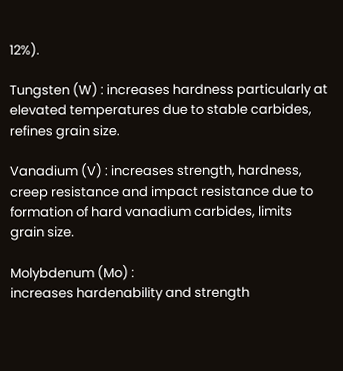12%).

Tungsten (W) : increases hardness particularly at elevated temperatures due to stable carbides, refines grain size.

Vanadium (V) : increases strength, hardness, creep resistance and impact resistance due to formation of hard vanadium carbides, limits grain size.

Molybdenum (Mo) :
increases hardenability and strength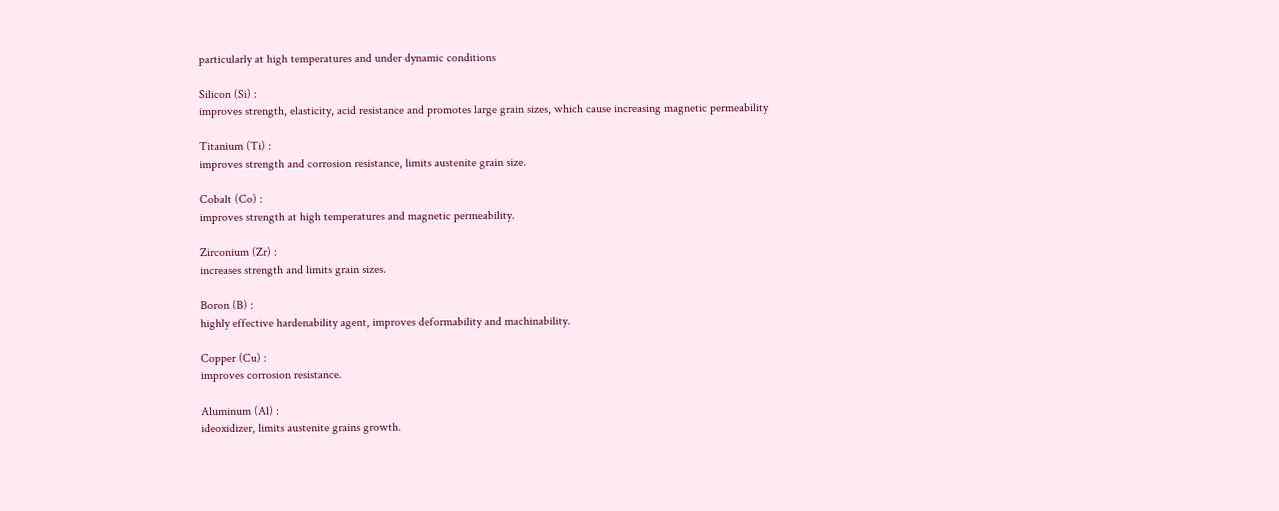particularly at high temperatures and under dynamic conditions

Silicon (Si) :
improves strength, elasticity, acid resistance and promotes large grain sizes, which cause increasing magnetic permeability

Titanium (Ti) :
improves strength and corrosion resistance, limits austenite grain size.

Cobalt (Co) :
improves strength at high temperatures and magnetic permeability.

Zirconium (Zr) :
increases strength and limits grain sizes.

Boron (B) :
highly effective hardenability agent, improves deformability and machinability.

Copper (Cu) :
improves corrosion resistance.

Aluminum (Al) :
ideoxidizer, limits austenite grains growth.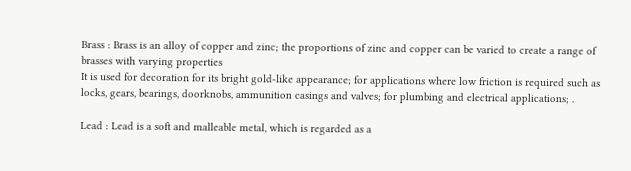Brass : Brass is an alloy of copper and zinc; the proportions of zinc and copper can be varied to create a range of brasses with varying properties
It is used for decoration for its bright gold-like appearance; for applications where low friction is required such as locks, gears, bearings, doorknobs, ammunition casings and valves; for plumbing and electrical applications; .

Lead : Lead is a soft and malleable metal, which is regarded as a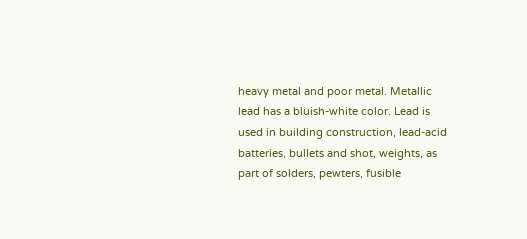heavy metal and poor metal. Metallic lead has a bluish-white color. Lead is used in building construction, lead-acid batteries, bullets and shot, weights, as part of solders, pewters, fusible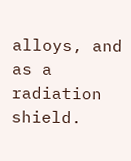alloys, and as a radiation shield.